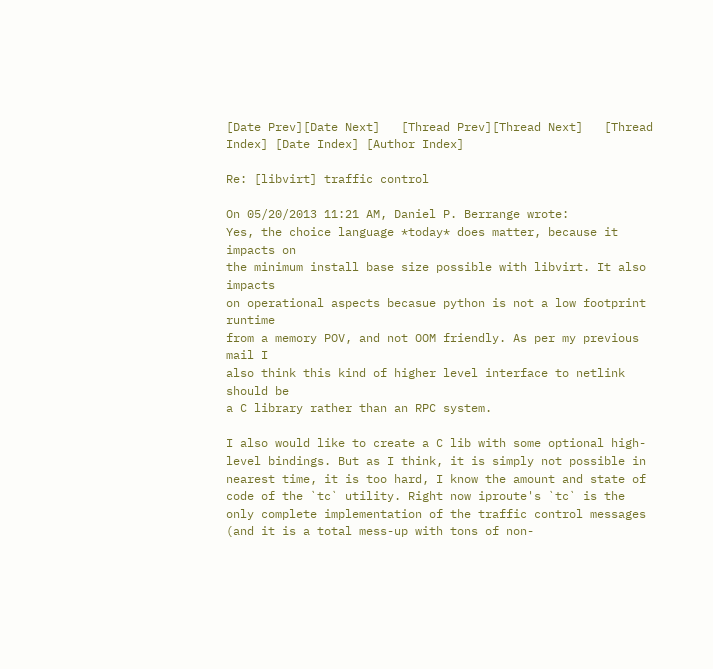[Date Prev][Date Next]   [Thread Prev][Thread Next]   [Thread Index] [Date Index] [Author Index]

Re: [libvirt] traffic control

On 05/20/2013 11:21 AM, Daniel P. Berrange wrote:
Yes, the choice language *today* does matter, because it impacts on
the minimum install base size possible with libvirt. It also impacts
on operational aspects becasue python is not a low footprint runtime
from a memory POV, and not OOM friendly. As per my previous mail I
also think this kind of higher level interface to netlink should be
a C library rather than an RPC system.

I also would like to create a C lib with some optional high-level bindings. But as I think, it is simply not possible in nearest time, it is too hard, I know the amount and state of code of the `tc` utility. Right now iproute's `tc` is the only complete implementation of the traffic control messages (and it is a total mess-up with tons of non-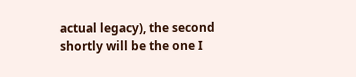actual legacy), the second shortly will be the one I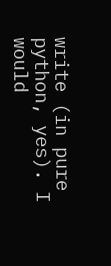write (in pure python, yes). I would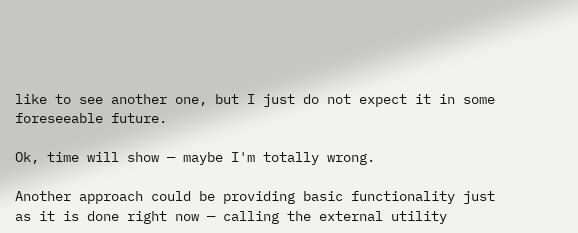like to see another one, but I just do not expect it in some foreseeable future.

Ok, time will show — maybe I'm totally wrong.

Another approach could be providing basic functionality just as it is done right now — calling the external utility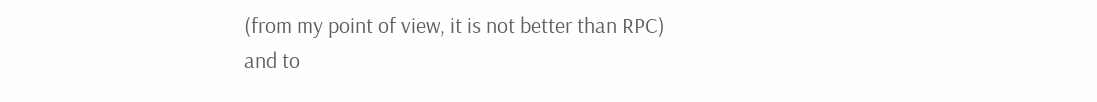(from my point of view, it is not better than RPC) and to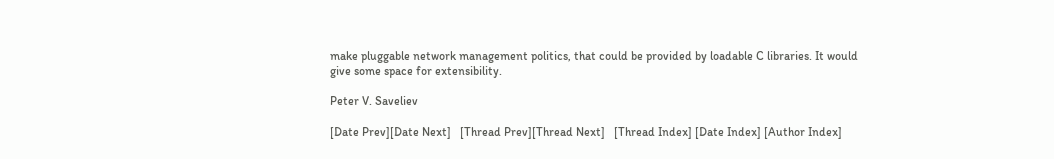make pluggable network management politics, that could be provided by loadable C libraries. It would give some space for extensibility.

Peter V. Saveliev

[Date Prev][Date Next]   [Thread Prev][Thread Next]   [Thread Index] [Date Index] [Author Index]